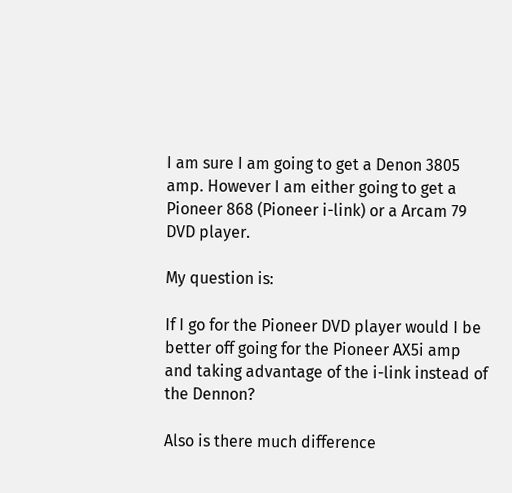I am sure I am going to get a Denon 3805 amp. However I am either going to get a Pioneer 868 (Pioneer i-link) or a Arcam 79 DVD player.

My question is:

If I go for the Pioneer DVD player would I be better off going for the Pioneer AX5i amp and taking advantage of the i-link instead of the Dennon?

Also is there much difference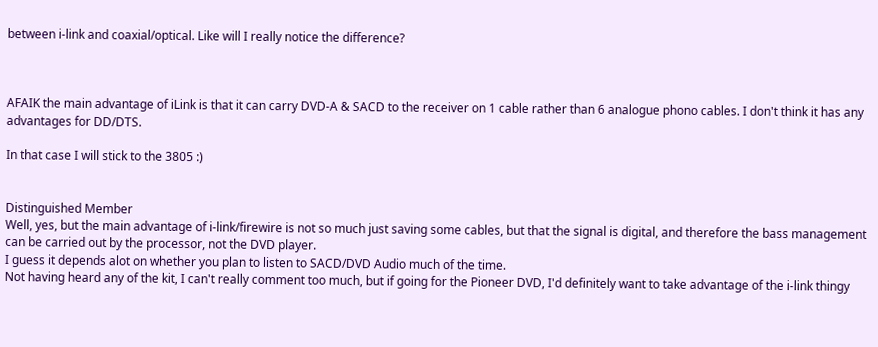between i-link and coaxial/optical. Like will I really notice the difference?



AFAIK the main advantage of iLink is that it can carry DVD-A & SACD to the receiver on 1 cable rather than 6 analogue phono cables. I don't think it has any advantages for DD/DTS.

In that case I will stick to the 3805 :)


Distinguished Member
Well, yes, but the main advantage of i-link/firewire is not so much just saving some cables, but that the signal is digital, and therefore the bass management can be carried out by the processor, not the DVD player.
I guess it depends alot on whether you plan to listen to SACD/DVD Audio much of the time.
Not having heard any of the kit, I can't really comment too much, but if going for the Pioneer DVD, I'd definitely want to take advantage of the i-link thingy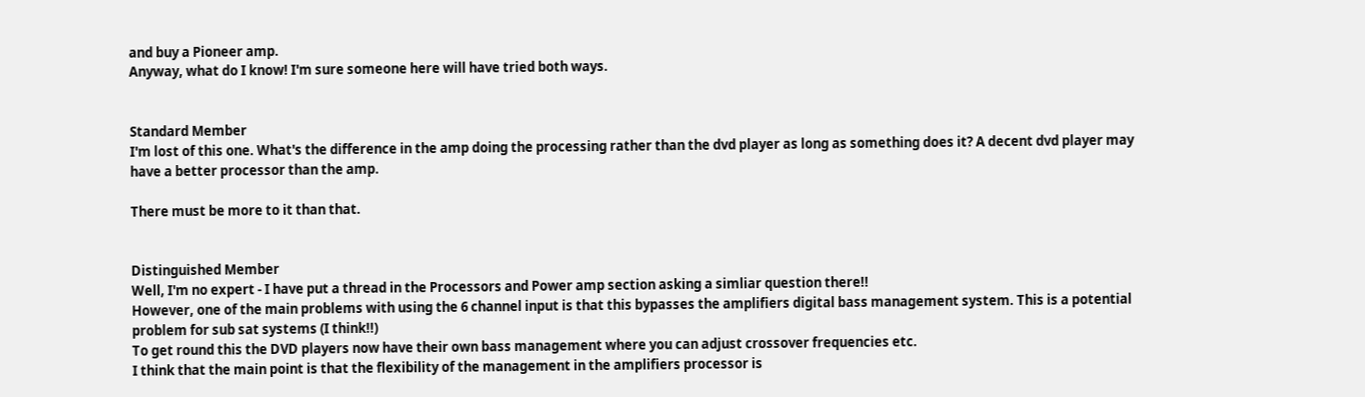and buy a Pioneer amp.
Anyway, what do I know! I'm sure someone here will have tried both ways.


Standard Member
I'm lost of this one. What's the difference in the amp doing the processing rather than the dvd player as long as something does it? A decent dvd player may have a better processor than the amp.

There must be more to it than that.


Distinguished Member
Well, I'm no expert - I have put a thread in the Processors and Power amp section asking a simliar question there!!
However, one of the main problems with using the 6 channel input is that this bypasses the amplifiers digital bass management system. This is a potential problem for sub sat systems (I think!!)
To get round this the DVD players now have their own bass management where you can adjust crossover frequencies etc.
I think that the main point is that the flexibility of the management in the amplifiers processor is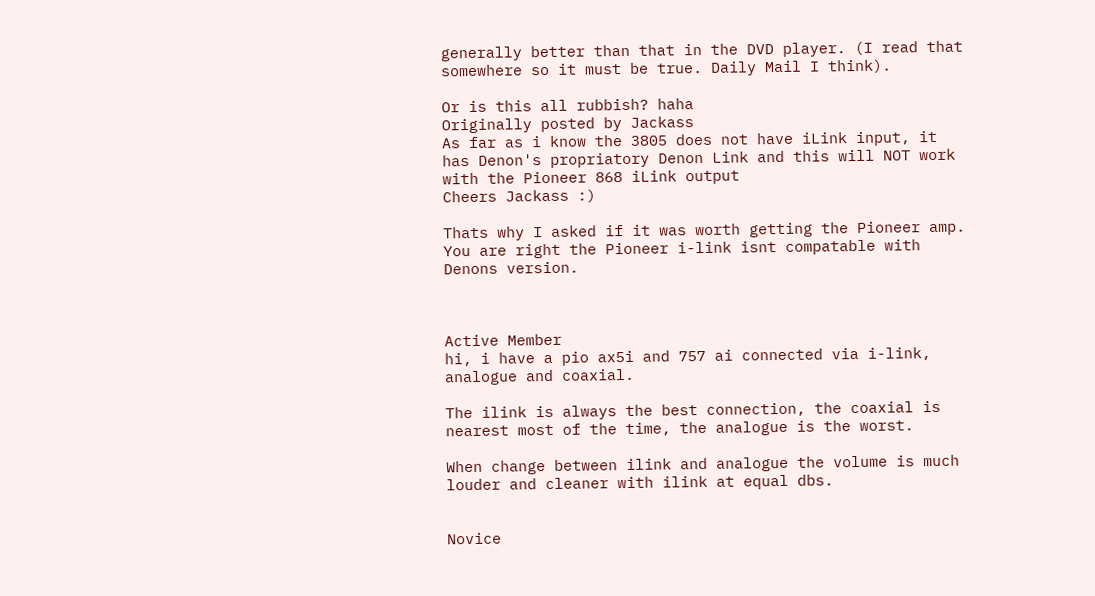generally better than that in the DVD player. (I read that somewhere so it must be true. Daily Mail I think).

Or is this all rubbish? haha
Originally posted by Jackass
As far as i know the 3805 does not have iLink input, it has Denon's propriatory Denon Link and this will NOT work with the Pioneer 868 iLink output
Cheers Jackass :)

Thats why I asked if it was worth getting the Pioneer amp. You are right the Pioneer i-link isnt compatable with Denons version.



Active Member
hi, i have a pio ax5i and 757 ai connected via i-link, analogue and coaxial.

The ilink is always the best connection, the coaxial is nearest most of the time, the analogue is the worst.

When change between ilink and analogue the volume is much louder and cleaner with ilink at equal dbs.


Novice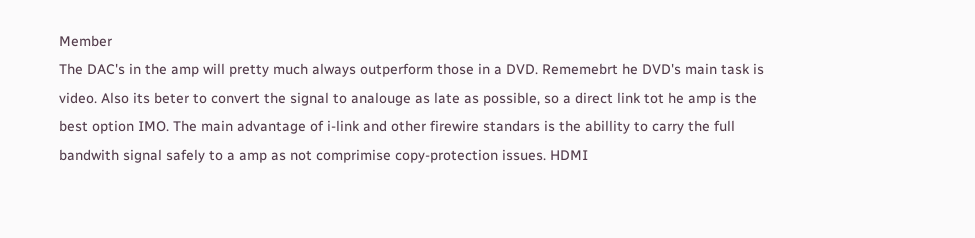Member
The DAC's in the amp will pretty much always outperform those in a DVD. Rememebrt he DVD's main task is video. Also its beter to convert the signal to analouge as late as possible, so a direct link tot he amp is the best option IMO. The main advantage of i-link and other firewire standars is the abillity to carry the full bandwith signal safely to a amp as not comprimise copy-protection issues. HDMI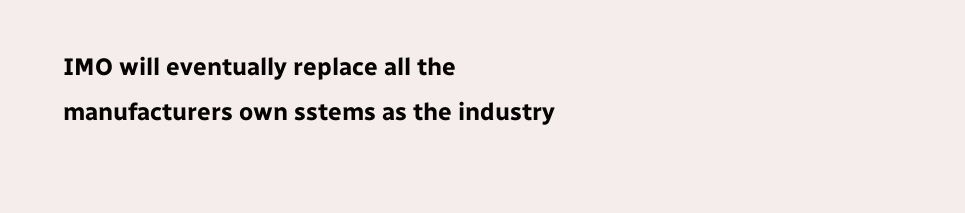IMO will eventually replace all the manufacturers own sstems as the industry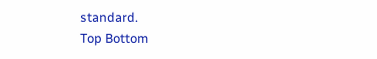standard.
Top Bottom